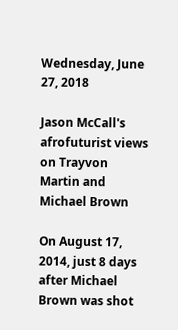Wednesday, June 27, 2018

Jason McCall's afrofuturist views on Trayvon Martin and Michael Brown

On August 17, 2014, just 8 days after Michael Brown was shot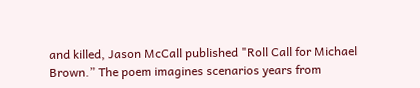and killed, Jason McCall published "Roll Call for Michael Brown.” The poem imagines scenarios years from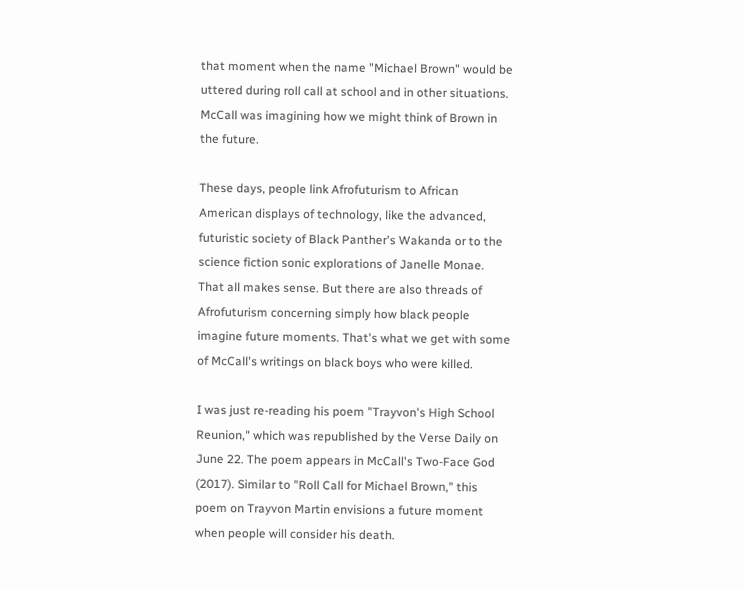that moment when the name "Michael Brown" would be uttered during roll call at school and in other situations. McCall was imagining how we might think of Brown in the future.

These days, people link Afrofuturism to African American displays of technology, like the advanced, futuristic society of Black Panther's Wakanda or to the science fiction sonic explorations of Janelle Monae. That all makes sense. But there are also threads of Afrofuturism concerning simply how black people imagine future moments. That's what we get with some of McCall's writings on black boys who were killed.

I was just re-reading his poem "Trayvon's High School Reunion," which was republished by the Verse Daily on June 22. The poem appears in McCall's Two-Face God (2017). Similar to "Roll Call for Michael Brown," this poem on Trayvon Martin envisions a future moment when people will consider his death.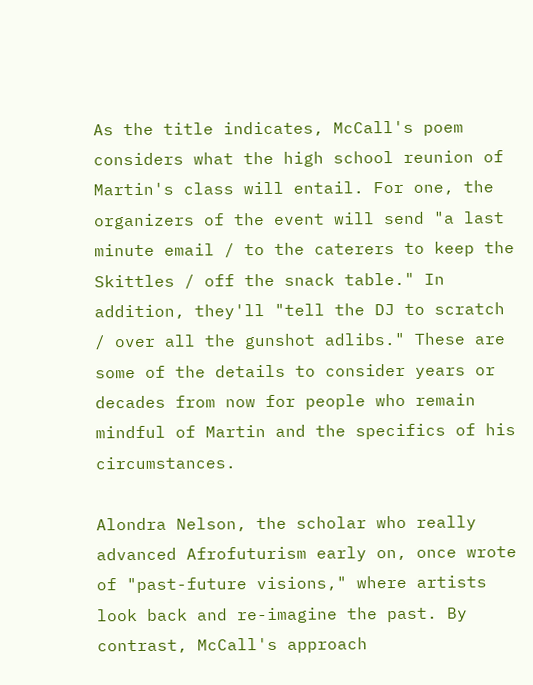As the title indicates, McCall's poem considers what the high school reunion of Martin's class will entail. For one, the organizers of the event will send "a last minute email / to the caterers to keep the Skittles / off the snack table." In addition, they'll "tell the DJ to scratch / over all the gunshot adlibs." These are some of the details to consider years or decades from now for people who remain mindful of Martin and the specifics of his circumstances.

Alondra Nelson, the scholar who really advanced Afrofuturism early on, once wrote of "past-future visions," where artists look back and re-imagine the past. By contrast, McCall's approach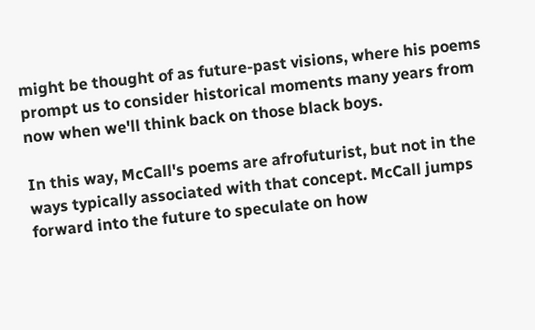might be thought of as future-past visions, where his poems prompt us to consider historical moments many years from now when we'll think back on those black boys.

In this way, McCall's poems are afrofuturist, but not in the ways typically associated with that concept. McCall jumps forward into the future to speculate on how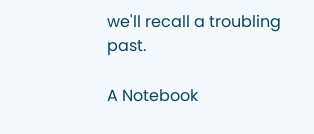we'll recall a troubling past.

A Notebook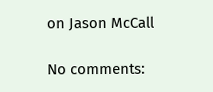on Jason McCall

No comments: